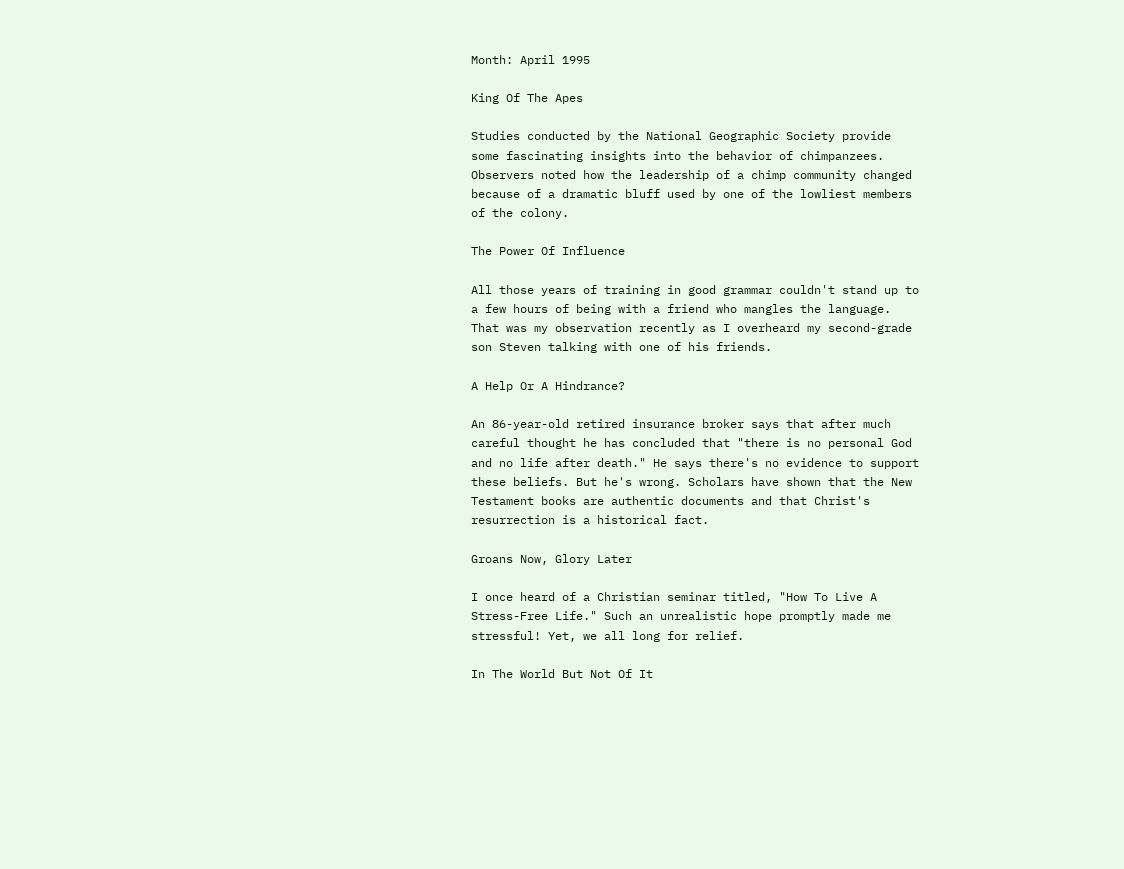Month: April 1995

King Of The Apes

Studies conducted by the National Geographic Society provide some fascinating insights into the behavior of chimpanzees. Observers noted how the leadership of a chimp community changed because of a dramatic bluff used by one of the lowliest members of the colony.

The Power Of Influence

All those years of training in good grammar couldn't stand up to a few hours of being with a friend who mangles the language. That was my observation recently as I overheard my second-grade son Steven talking with one of his friends.

A Help Or A Hindrance?

An 86-year-old retired insurance broker says that after much careful thought he has concluded that "there is no personal God and no life after death." He says there's no evidence to support these beliefs. But he's wrong. Scholars have shown that the New Testament books are authentic documents and that Christ's resurrection is a historical fact.

Groans Now, Glory Later

I once heard of a Christian seminar titled, "How To Live A Stress-Free Life." Such an unrealistic hope promptly made me stressful! Yet, we all long for relief.

In The World But Not Of It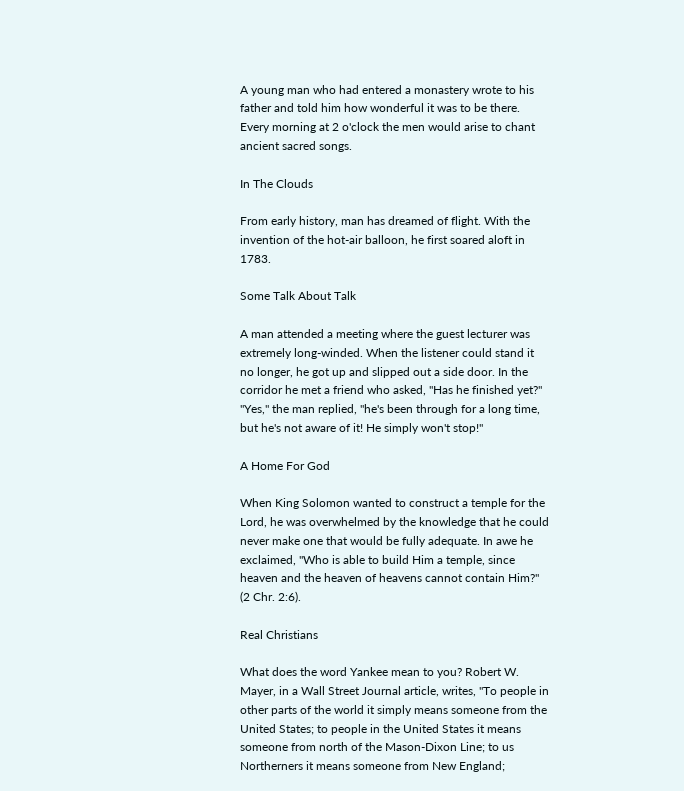A young man who had entered a monastery wrote to his father and told him how wonderful it was to be there. Every morning at 2 o'clock the men would arise to chant ancient sacred songs.

In The Clouds

From early history, man has dreamed of flight. With the invention of the hot-air balloon, he first soared aloft in 1783.

Some Talk About Talk

A man attended a meeting where the guest lecturer was extremely long-winded. When the listener could stand it no longer, he got up and slipped out a side door. In the corridor he met a friend who asked, "Has he finished yet?" "Yes," the man replied, "he's been through for a long time, but he's not aware of it! He simply won't stop!"

A Home For God

When King Solomon wanted to construct a temple for the Lord, he was overwhelmed by the knowledge that he could never make one that would be fully adequate. In awe he exclaimed, "Who is able to build Him a temple, since heaven and the heaven of heavens cannot contain Him?" (2 Chr. 2:6).

Real Christians

What does the word Yankee mean to you? Robert W. Mayer, in a Wall Street Journal article, writes, "To people in other parts of the world it simply means someone from the United States; to people in the United States it means someone from north of the Mason-Dixon Line; to us Northerners it means someone from New England;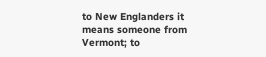to New Englanders it means someone from Vermont; to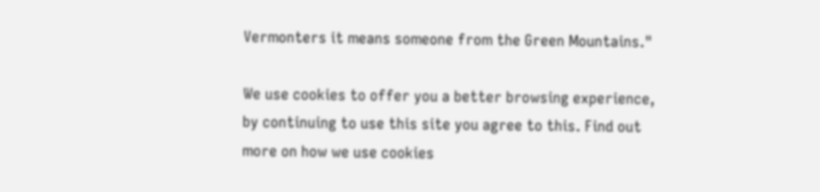Vermonters it means someone from the Green Mountains."

We use cookies to offer you a better browsing experience, by continuing to use this site you agree to this. Find out more on how we use cookies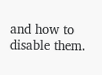and how to disable them.